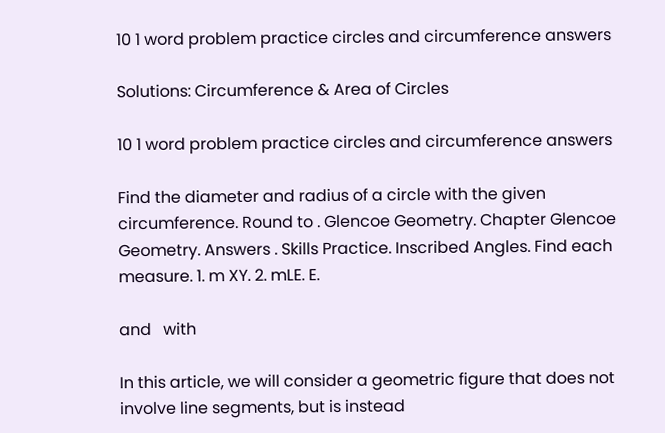10 1 word problem practice circles and circumference answers

Solutions: Circumference & Area of Circles

10 1 word problem practice circles and circumference answers

Find the diameter and radius of a circle with the given circumference. Round to . Glencoe Geometry. Chapter Glencoe Geometry. Answers . Skills Practice. Inscribed Angles. Find each measure. 1. m XY. 2. mLE. E.

and   with

In this article, we will consider a geometric figure that does not involve line segments, but is instead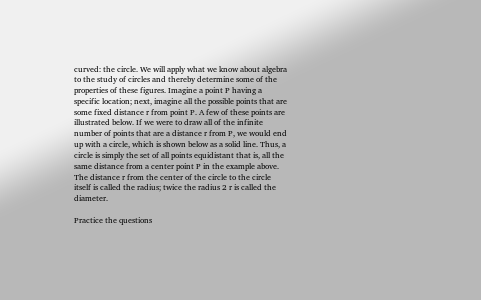curved: the circle. We will apply what we know about algebra to the study of circles and thereby determine some of the properties of these figures. Imagine a point P having a specific location; next, imagine all the possible points that are some fixed distance r from point P. A few of these points are illustrated below. If we were to draw all of the infinite number of points that are a distance r from P, we would end up with a circle, which is shown below as a solid line. Thus, a circle is simply the set of all points equidistant that is, all the same distance from a center point P in the example above. The distance r from the center of the circle to the circle itself is called the radius; twice the radius 2 r is called the diameter.

Practice the questions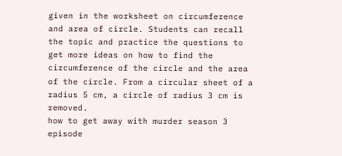given in the worksheet on circumference and area of circle. Students can recall the topic and practice the questions to get more ideas on how to find the circumference of the circle and the area of the circle. From a circular sheet of a radius 5 cm, a circle of radius 3 cm is removed.
how to get away with murder season 3 episode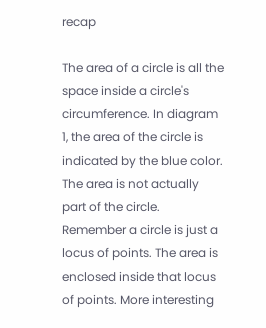recap

The area of a circle is all the space inside a circle's circumference. In diagram 1, the area of the circle is indicated by the blue color. The area is not actually part of the circle. Remember a circle is just a locus of points. The area is enclosed inside that locus of points. More interesting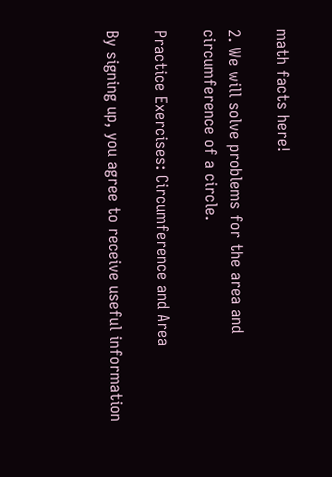math facts here!

2. We will solve problems for the area and circumference of a circle.

Practice Exercises: Circumference and Area

By signing up, you agree to receive useful information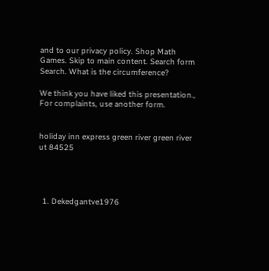and to our privacy policy. Shop Math Games. Skip to main content. Search form Search. What is the circumference?

We think you have liked this presentation., For complaints, use another form.


holiday inn express green river green river ut 84525




  1. Dekedgantve1976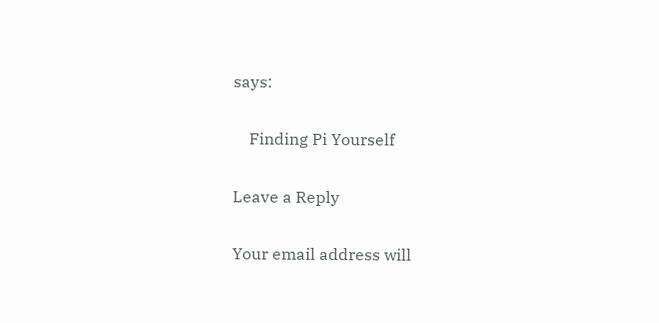says:

    Finding Pi Yourself

Leave a Reply

Your email address will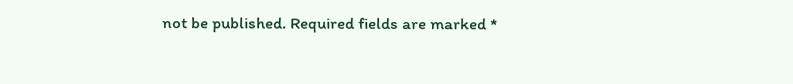not be published. Required fields are marked *